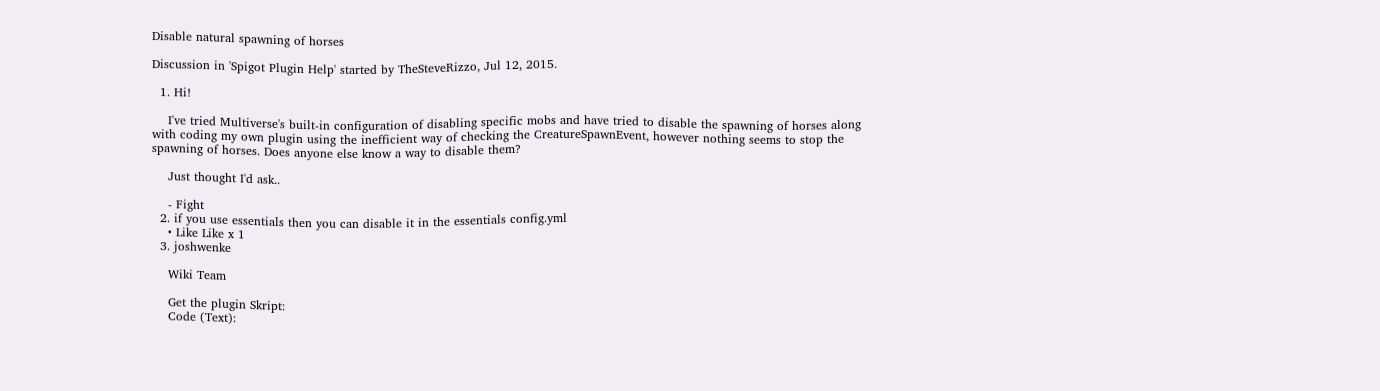Disable natural spawning of horses

Discussion in 'Spigot Plugin Help' started by TheSteveRizzo, Jul 12, 2015.

  1. Hi!

    I've tried Multiverse's built-in configuration of disabling specific mobs and have tried to disable the spawning of horses along with coding my own plugin using the inefficient way of checking the CreatureSpawnEvent, however nothing seems to stop the spawning of horses. Does anyone else know a way to disable them?

    Just thought I'd ask..

    - Fight
  2. if you use essentials then you can disable it in the essentials config.yml
    • Like Like x 1
  3. joshwenke

    Wiki Team

    Get the plugin Skript:
    Code (Text):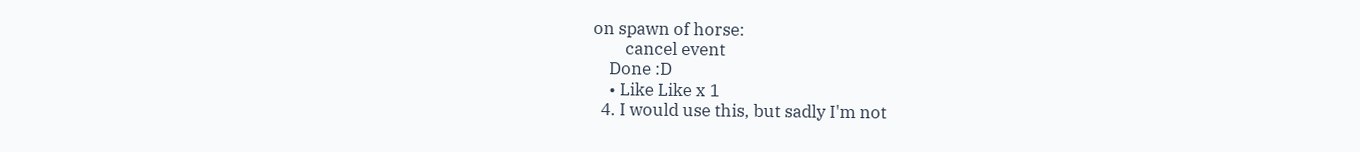on spawn of horse:
        cancel event
    Done :D
    • Like Like x 1
  4. I would use this, but sadly I'm not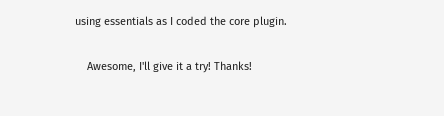using essentials as I coded the core plugin.

    Awesome, I'll give it a try! Thanks!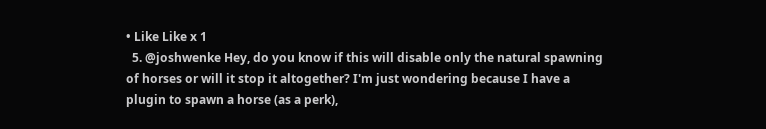• Like Like x 1
  5. @joshwenke Hey, do you know if this will disable only the natural spawning of horses or will it stop it altogether? I'm just wondering because I have a plugin to spawn a horse (as a perk),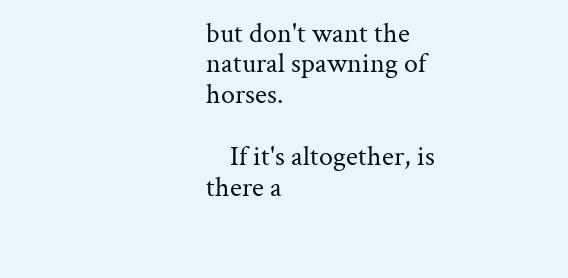but don't want the natural spawning of horses.

    If it's altogether, is there a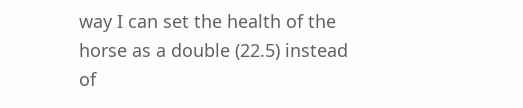way I can set the health of the horse as a double (22.5) instead of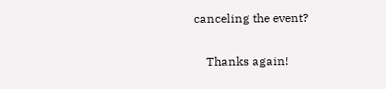canceling the event?

    Thanks again!